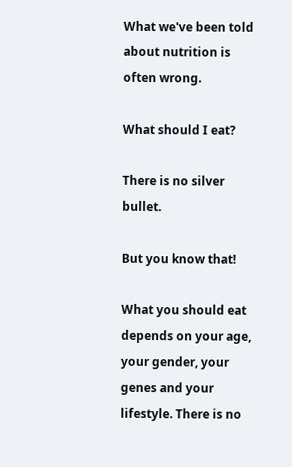What we've been told about nutrition is often wrong.

What should I eat?

There is no silver bullet.

But you know that!

What you should eat depends on your age, your gender, your genes and your lifestyle. There is no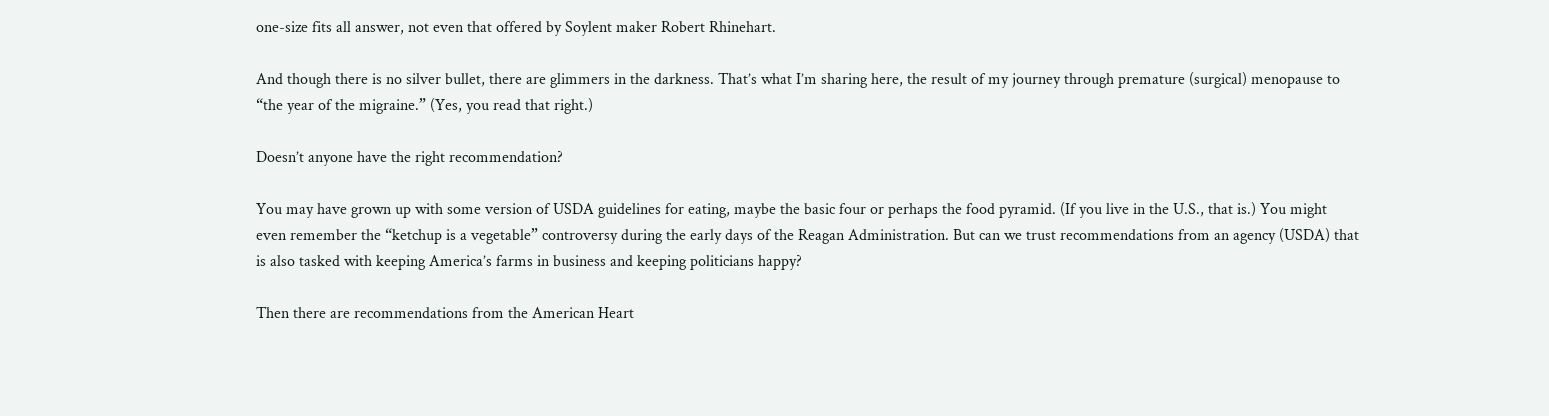one-size fits all answer, not even that offered by Soylent maker Robert Rhinehart.

And though there is no silver bullet, there are glimmers in the darkness. That’s what I’m sharing here, the result of my journey through premature (surgical) menopause to “the year of the migraine.” (Yes, you read that right.)

Doesn’t anyone have the right recommendation?

You may have grown up with some version of USDA guidelines for eating, maybe the basic four or perhaps the food pyramid. (If you live in the U.S., that is.) You might even remember the “ketchup is a vegetable” controversy during the early days of the Reagan Administration. But can we trust recommendations from an agency (USDA) that is also tasked with keeping America’s farms in business and keeping politicians happy?

Then there are recommendations from the American Heart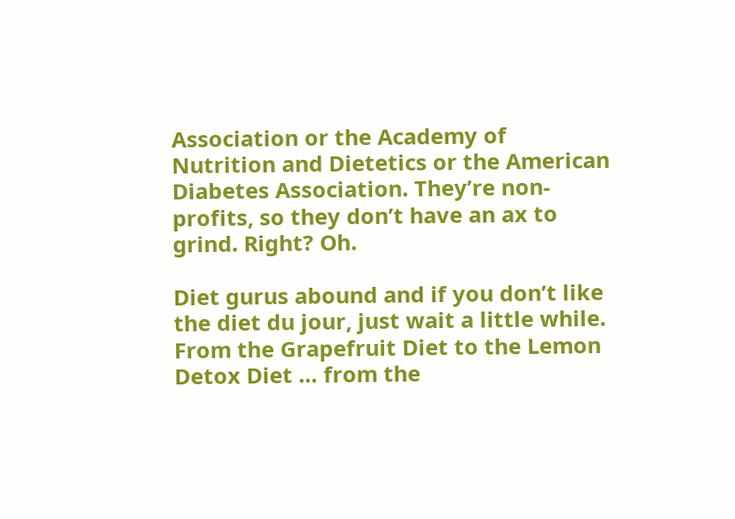Association or the Academy of Nutrition and Dietetics or the American Diabetes Association. They’re non-profits, so they don’t have an ax to grind. Right? Oh.

Diet gurus abound and if you don’t like the diet du jour, just wait a little while. From the Grapefruit Diet to the Lemon Detox Diet … from the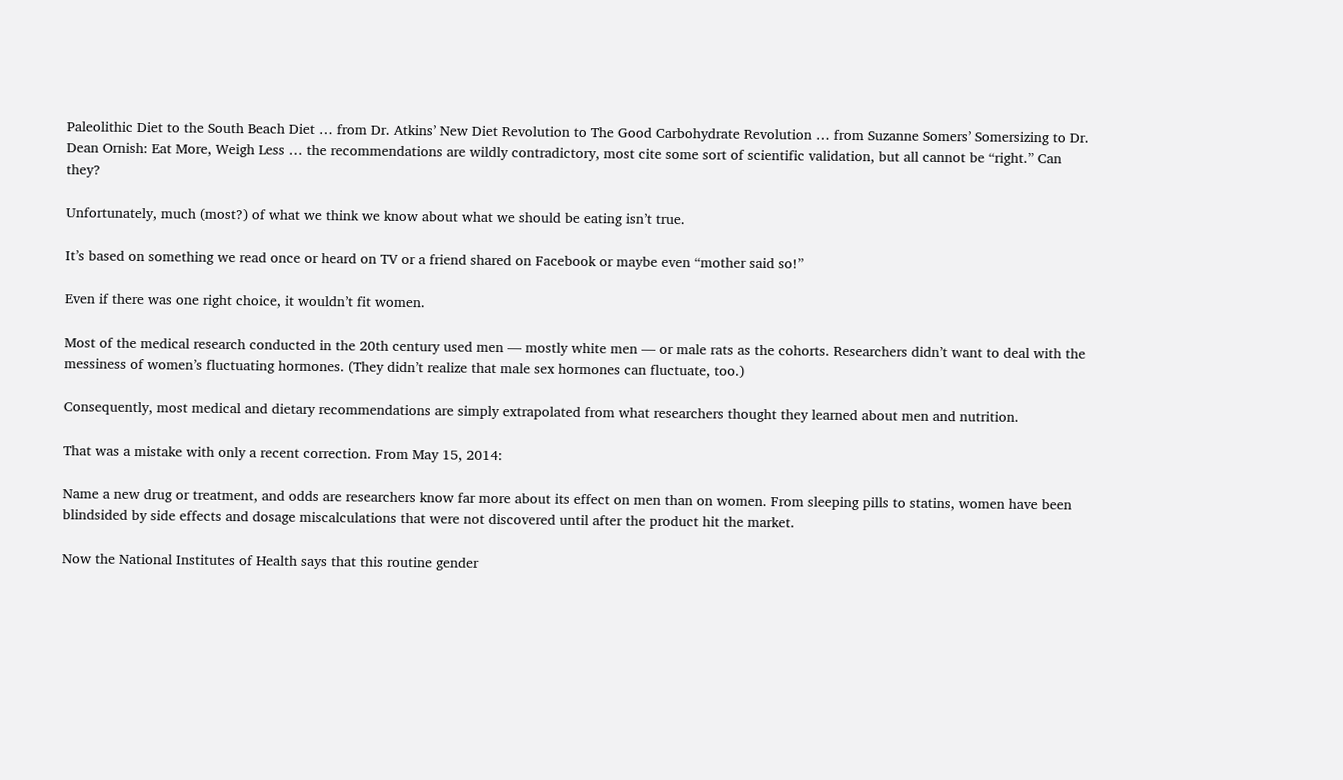Paleolithic Diet to the South Beach Diet … from Dr. Atkins’ New Diet Revolution to The Good Carbohydrate Revolution … from Suzanne Somers’ Somersizing to Dr. Dean Ornish: Eat More, Weigh Less … the recommendations are wildly contradictory, most cite some sort of scientific validation, but all cannot be “right.” Can they?

Unfortunately, much (most?) of what we think we know about what we should be eating isn’t true.

It’s based on something we read once or heard on TV or a friend shared on Facebook or maybe even “mother said so!”

Even if there was one right choice, it wouldn’t fit women.

Most of the medical research conducted in the 20th century used men — mostly white men — or male rats as the cohorts. Researchers didn’t want to deal with the messiness of women’s fluctuating hormones. (They didn’t realize that male sex hormones can fluctuate, too.)

Consequently, most medical and dietary recommendations are simply extrapolated from what researchers thought they learned about men and nutrition.

That was a mistake with only a recent correction. From May 15, 2014:

Name a new drug or treatment, and odds are researchers know far more about its effect on men than on women. From sleeping pills to statins, women have been blindsided by side effects and dosage miscalculations that were not discovered until after the product hit the market.

Now the National Institutes of Health says that this routine gender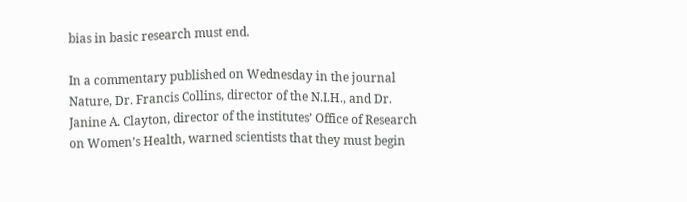bias in basic research must end.

In a commentary published on Wednesday in the journal Nature, Dr. Francis Collins, director of the N.I.H., and Dr. Janine A. Clayton, director of the institutes’ Office of Research on Women’s Health, warned scientists that they must begin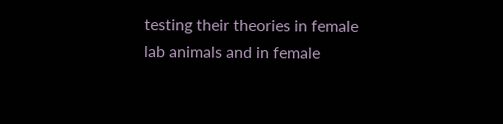testing their theories in female lab animals and in female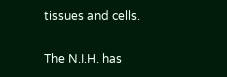tissues and cells.

The N.I.H. has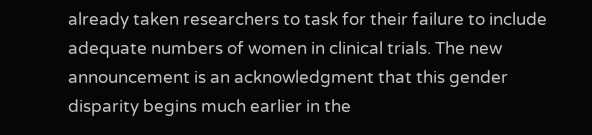already taken researchers to task for their failure to include adequate numbers of women in clinical trials. The new announcement is an acknowledgment that this gender disparity begins much earlier in the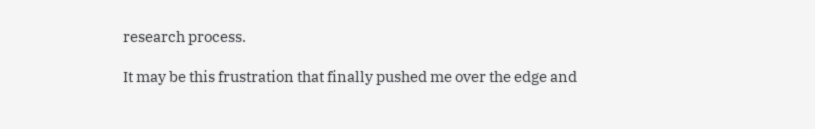research process.

It may be this frustration that finally pushed me over the edge and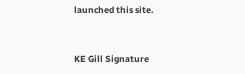launched this site.


KE Gill Signature